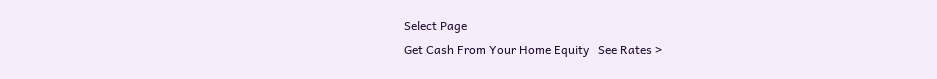Select Page
Get Cash From Your Home Equity   See Rates >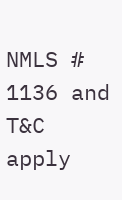NMLS # 1136 and T&C apply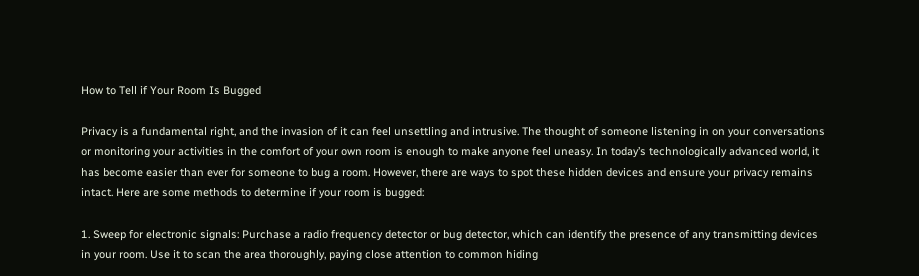How to Tell if Your Room Is Bugged

Privacy is a fundamental right, and the invasion of it can feel unsettling and intrusive. The thought of someone listening in on your conversations or monitoring your activities in the comfort of your own room is enough to make anyone feel uneasy. In today’s technologically advanced world, it has become easier than ever for someone to bug a room. However, there are ways to spot these hidden devices and ensure your privacy remains intact. Here are some methods to determine if your room is bugged:

1. Sweep for electronic signals: Purchase a radio frequency detector or bug detector, which can identify the presence of any transmitting devices in your room. Use it to scan the area thoroughly, paying close attention to common hiding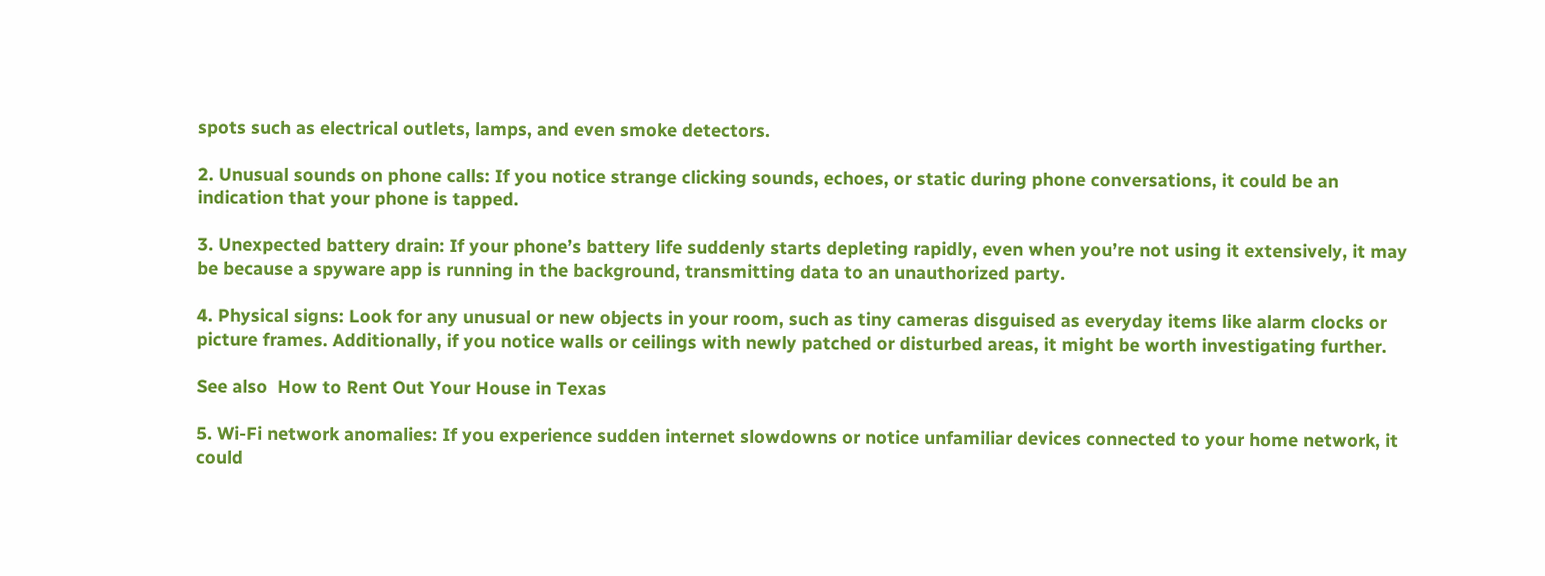spots such as electrical outlets, lamps, and even smoke detectors.

2. Unusual sounds on phone calls: If you notice strange clicking sounds, echoes, or static during phone conversations, it could be an indication that your phone is tapped.

3. Unexpected battery drain: If your phone’s battery life suddenly starts depleting rapidly, even when you’re not using it extensively, it may be because a spyware app is running in the background, transmitting data to an unauthorized party.

4. Physical signs: Look for any unusual or new objects in your room, such as tiny cameras disguised as everyday items like alarm clocks or picture frames. Additionally, if you notice walls or ceilings with newly patched or disturbed areas, it might be worth investigating further.

See also  How to Rent Out Your House in Texas

5. Wi-Fi network anomalies: If you experience sudden internet slowdowns or notice unfamiliar devices connected to your home network, it could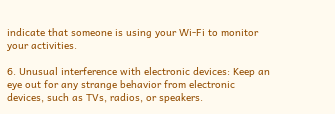indicate that someone is using your Wi-Fi to monitor your activities.

6. Unusual interference with electronic devices: Keep an eye out for any strange behavior from electronic devices, such as TVs, radios, or speakers.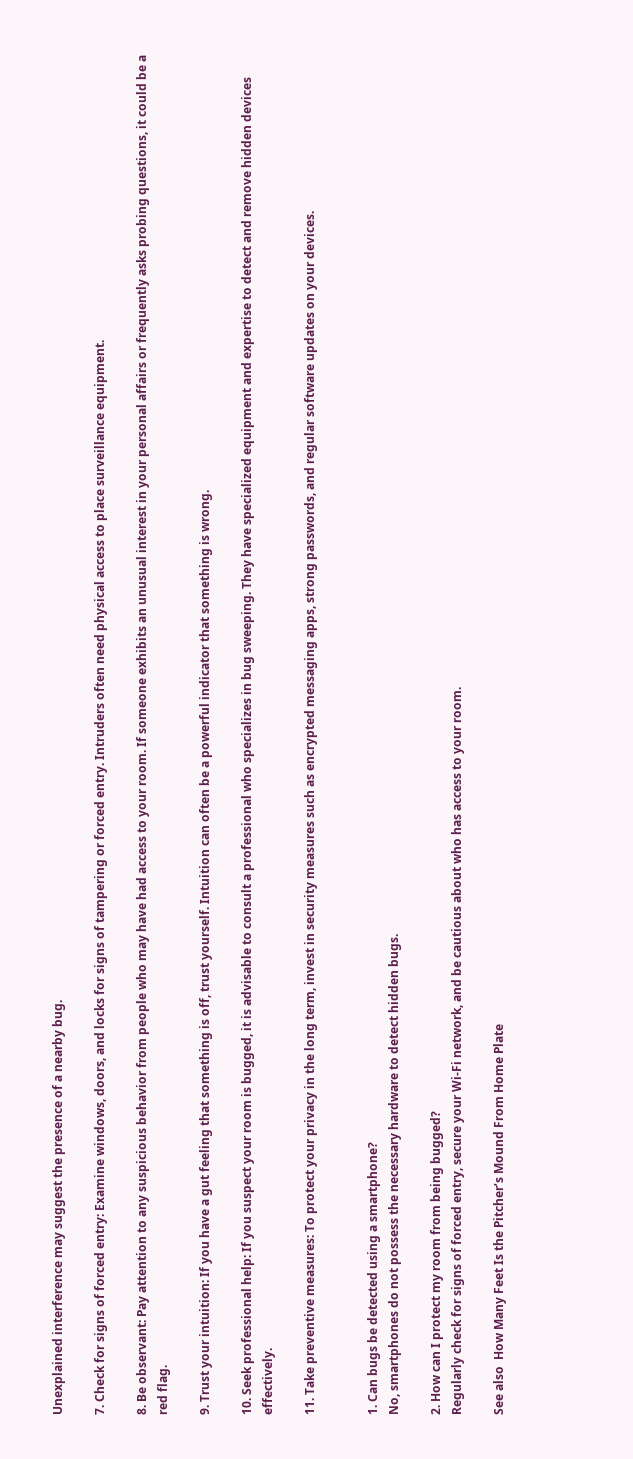Unexplained interference may suggest the presence of a nearby bug.

7. Check for signs of forced entry: Examine windows, doors, and locks for signs of tampering or forced entry. Intruders often need physical access to place surveillance equipment.

8. Be observant: Pay attention to any suspicious behavior from people who may have had access to your room. If someone exhibits an unusual interest in your personal affairs or frequently asks probing questions, it could be a red flag.

9. Trust your intuition: If you have a gut feeling that something is off, trust yourself. Intuition can often be a powerful indicator that something is wrong.

10. Seek professional help: If you suspect your room is bugged, it is advisable to consult a professional who specializes in bug sweeping. They have specialized equipment and expertise to detect and remove hidden devices effectively.

11. Take preventive measures: To protect your privacy in the long term, invest in security measures such as encrypted messaging apps, strong passwords, and regular software updates on your devices.


1. Can bugs be detected using a smartphone?
No, smartphones do not possess the necessary hardware to detect hidden bugs.

2. How can I protect my room from being bugged?
Regularly check for signs of forced entry, secure your Wi-Fi network, and be cautious about who has access to your room.

See also  How Many Feet Is the Pitcher’s Mound From Home Plate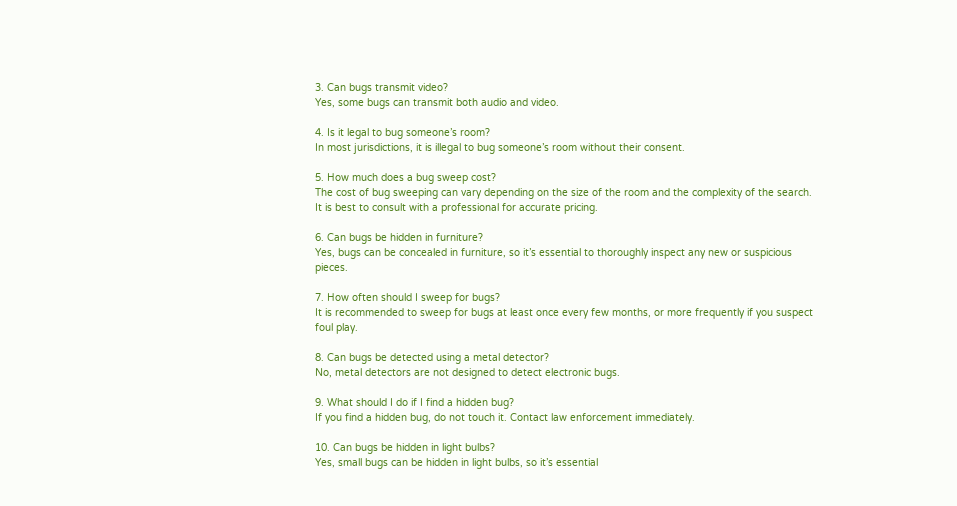3. Can bugs transmit video?
Yes, some bugs can transmit both audio and video.

4. Is it legal to bug someone’s room?
In most jurisdictions, it is illegal to bug someone’s room without their consent.

5. How much does a bug sweep cost?
The cost of bug sweeping can vary depending on the size of the room and the complexity of the search. It is best to consult with a professional for accurate pricing.

6. Can bugs be hidden in furniture?
Yes, bugs can be concealed in furniture, so it’s essential to thoroughly inspect any new or suspicious pieces.

7. How often should I sweep for bugs?
It is recommended to sweep for bugs at least once every few months, or more frequently if you suspect foul play.

8. Can bugs be detected using a metal detector?
No, metal detectors are not designed to detect electronic bugs.

9. What should I do if I find a hidden bug?
If you find a hidden bug, do not touch it. Contact law enforcement immediately.

10. Can bugs be hidden in light bulbs?
Yes, small bugs can be hidden in light bulbs, so it’s essential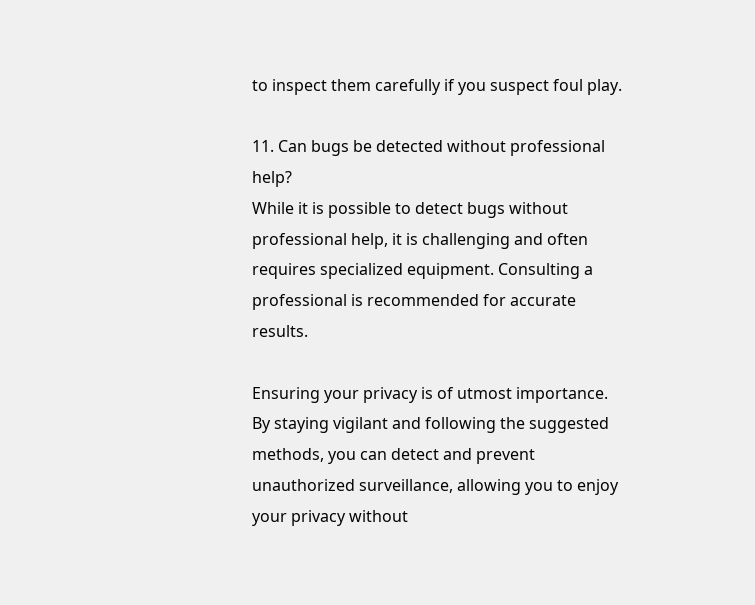to inspect them carefully if you suspect foul play.

11. Can bugs be detected without professional help?
While it is possible to detect bugs without professional help, it is challenging and often requires specialized equipment. Consulting a professional is recommended for accurate results.

Ensuring your privacy is of utmost importance. By staying vigilant and following the suggested methods, you can detect and prevent unauthorized surveillance, allowing you to enjoy your privacy without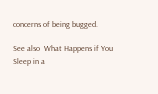concerns of being bugged.

See also  What Happens if You Sleep in a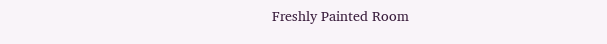Freshly Painted Room